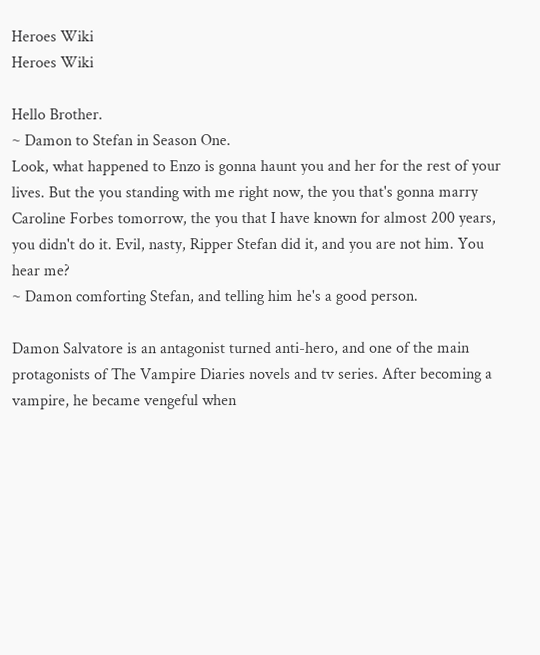Heroes Wiki
Heroes Wiki

Hello Brother.
~ Damon to Stefan in Season One.
Look, what happened to Enzo is gonna haunt you and her for the rest of your lives. But the you standing with me right now, the you that's gonna marry Caroline Forbes tomorrow, the you that I have known for almost 200 years, you didn't do it. Evil, nasty, Ripper Stefan did it, and you are not him. You hear me?
~ Damon comforting Stefan, and telling him he's a good person.

Damon Salvatore is an antagonist turned anti-hero, and one of the main protagonists of The Vampire Diaries novels and tv series. After becoming a vampire, he became vengeful when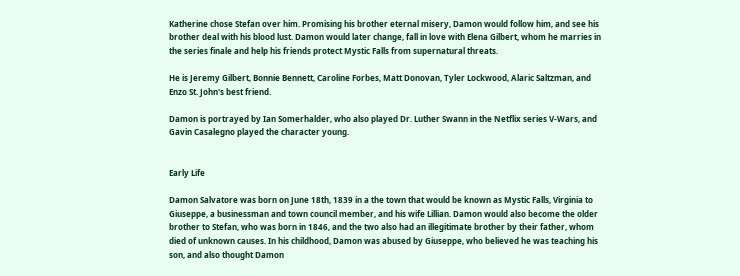Katherine chose Stefan over him. Promising his brother eternal misery, Damon would follow him, and see his brother deal with his blood lust. Damon would later change, fall in love with Elena Gilbert, whom he marries in the series finale and help his friends protect Mystic Falls from supernatural threats.

He is Jeremy Gilbert, Bonnie Bennett, Caroline Forbes, Matt Donovan, Tyler Lockwood, Alaric Saltzman, and Enzo St. John's best friend.

Damon is portrayed by Ian Somerhalder, who also played Dr. Luther Swann in the Netflix series V-Wars, and Gavin Casalegno played the character young.


Early Life

Damon Salvatore was born on June 18th, 1839 in a the town that would be known as Mystic Falls, Virginia to Giuseppe, a businessman and town council member, and his wife Lillian. Damon would also become the older brother to Stefan, who was born in 1846, and the two also had an illegitimate brother by their father, whom died of unknown causes. In his childhood, Damon was abused by Giuseppe, who believed he was teaching his son, and also thought Damon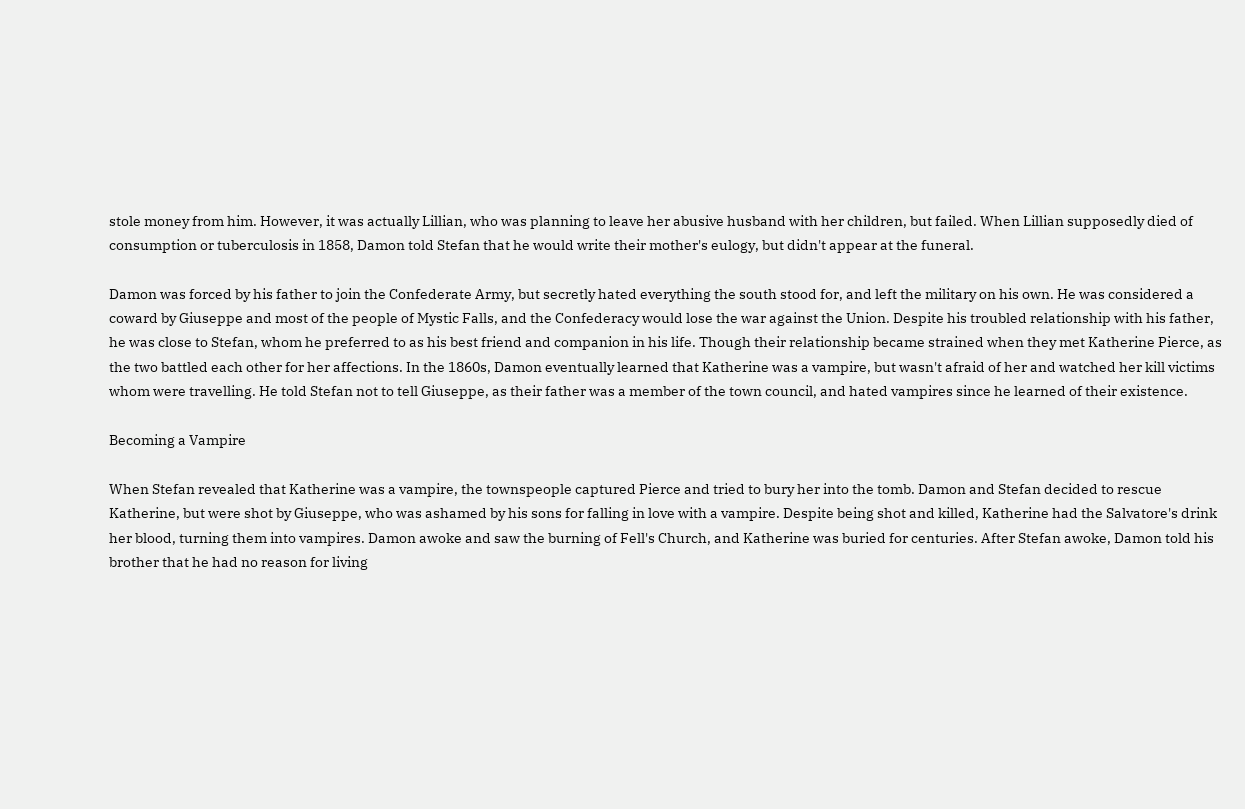stole money from him. However, it was actually Lillian, who was planning to leave her abusive husband with her children, but failed. When Lillian supposedly died of consumption or tuberculosis in 1858, Damon told Stefan that he would write their mother's eulogy, but didn't appear at the funeral.

Damon was forced by his father to join the Confederate Army, but secretly hated everything the south stood for, and left the military on his own. He was considered a coward by Giuseppe and most of the people of Mystic Falls, and the Confederacy would lose the war against the Union. Despite his troubled relationship with his father, he was close to Stefan, whom he preferred to as his best friend and companion in his life. Though their relationship became strained when they met Katherine Pierce, as the two battled each other for her affections. In the 1860s, Damon eventually learned that Katherine was a vampire, but wasn't afraid of her and watched her kill victims whom were travelling. He told Stefan not to tell Giuseppe, as their father was a member of the town council, and hated vampires since he learned of their existence.

Becoming a Vampire

When Stefan revealed that Katherine was a vampire, the townspeople captured Pierce and tried to bury her into the tomb. Damon and Stefan decided to rescue Katherine, but were shot by Giuseppe, who was ashamed by his sons for falling in love with a vampire. Despite being shot and killed, Katherine had the Salvatore's drink her blood, turning them into vampires. Damon awoke and saw the burning of Fell's Church, and Katherine was buried for centuries. After Stefan awoke, Damon told his brother that he had no reason for living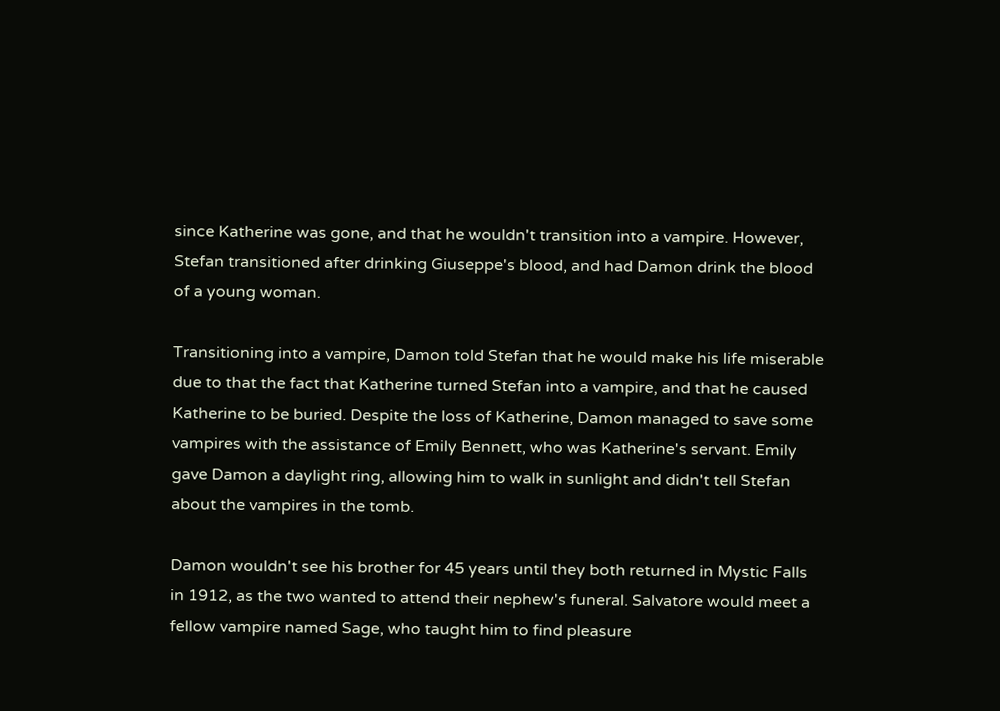since Katherine was gone, and that he wouldn't transition into a vampire. However, Stefan transitioned after drinking Giuseppe's blood, and had Damon drink the blood of a young woman.

Transitioning into a vampire, Damon told Stefan that he would make his life miserable due to that the fact that Katherine turned Stefan into a vampire, and that he caused Katherine to be buried. Despite the loss of Katherine, Damon managed to save some vampires with the assistance of Emily Bennett, who was Katherine's servant. Emily gave Damon a daylight ring, allowing him to walk in sunlight and didn't tell Stefan about the vampires in the tomb.

Damon wouldn't see his brother for 45 years until they both returned in Mystic Falls in 1912, as the two wanted to attend their nephew's funeral. Salvatore would meet a fellow vampire named Sage, who taught him to find pleasure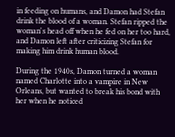in feeding on humans, and Damon had Stefan drink the blood of a woman. Stefan ripped the woman's head off when he fed on her too hard, and Damon left after criticizing Stefan for making him drink human blood.

During the 1940s, Damon turned a woman named Charlotte into a vampire in New Orleans, but wanted to break his bond with her when he noticed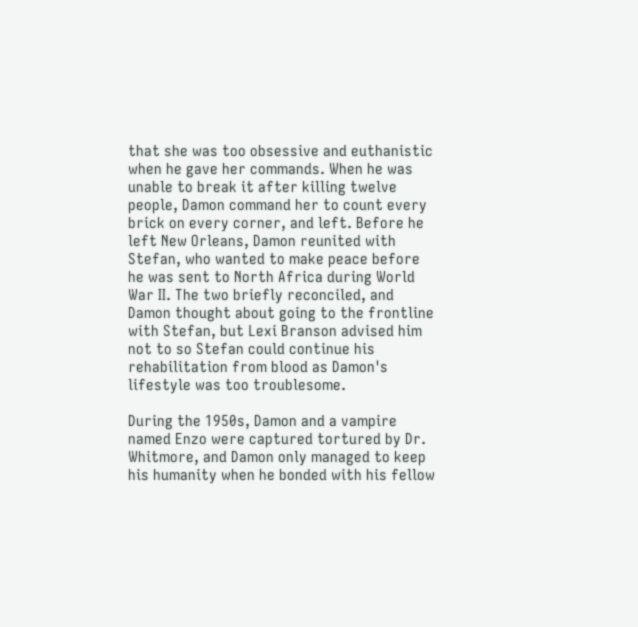that she was too obsessive and euthanistic when he gave her commands. When he was unable to break it after killing twelve people, Damon command her to count every brick on every corner, and left. Before he left New Orleans, Damon reunited with Stefan, who wanted to make peace before he was sent to North Africa during World War II. The two briefly reconciled, and Damon thought about going to the frontline with Stefan, but Lexi Branson advised him not to so Stefan could continue his rehabilitation from blood as Damon's lifestyle was too troublesome.

During the 1950s, Damon and a vampire named Enzo were captured tortured by Dr. Whitmore, and Damon only managed to keep his humanity when he bonded with his fellow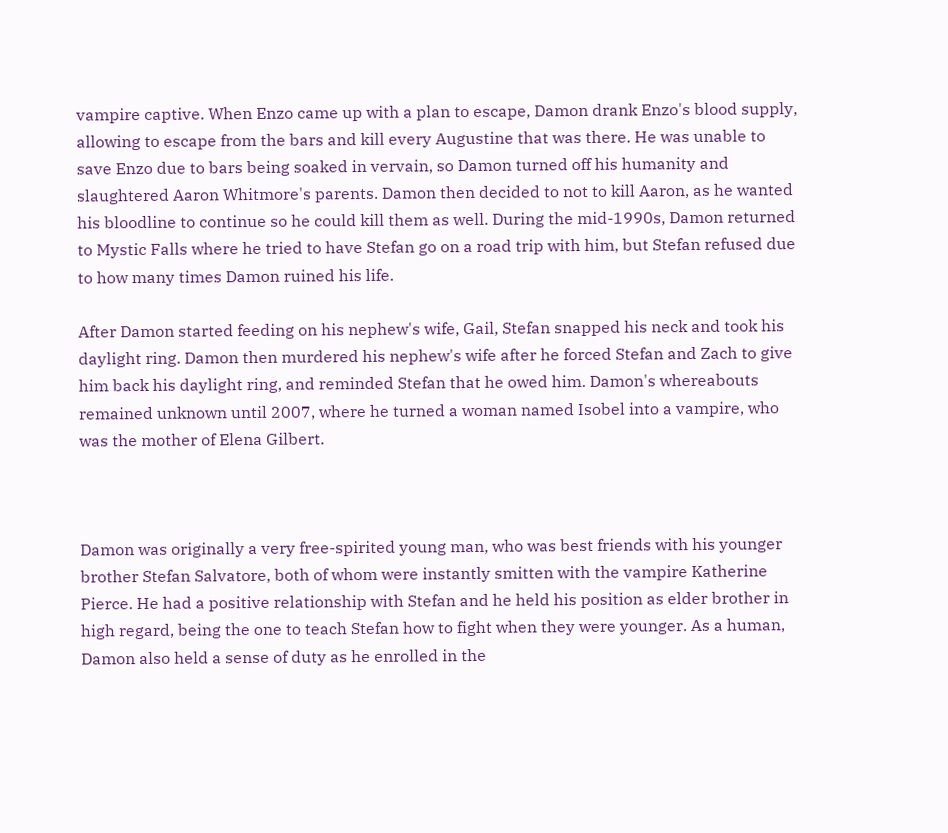vampire captive. When Enzo came up with a plan to escape, Damon drank Enzo's blood supply, allowing to escape from the bars and kill every Augustine that was there. He was unable to save Enzo due to bars being soaked in vervain, so Damon turned off his humanity and slaughtered Aaron Whitmore's parents. Damon then decided to not to kill Aaron, as he wanted his bloodline to continue so he could kill them as well. During the mid-1990s, Damon returned to Mystic Falls where he tried to have Stefan go on a road trip with him, but Stefan refused due to how many times Damon ruined his life.

After Damon started feeding on his nephew's wife, Gail, Stefan snapped his neck and took his daylight ring. Damon then murdered his nephew's wife after he forced Stefan and Zach to give him back his daylight ring, and reminded Stefan that he owed him. Damon's whereabouts remained unknown until 2007, where he turned a woman named Isobel into a vampire, who was the mother of Elena Gilbert.



Damon was originally a very free-spirited young man, who was best friends with his younger brother Stefan Salvatore, both of whom were instantly smitten with the vampire Katherine Pierce. He had a positive relationship with Stefan and he held his position as elder brother in high regard, being the one to teach Stefan how to fight when they were younger. As a human, Damon also held a sense of duty as he enrolled in the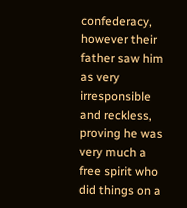confederacy, however their father saw him as very irresponsible and reckless, proving he was very much a free spirit who did things on a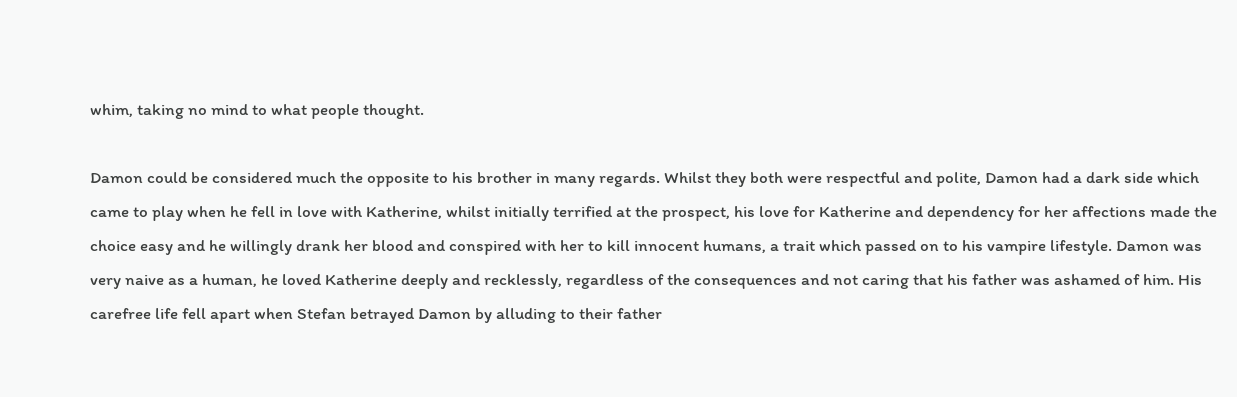whim, taking no mind to what people thought.

Damon could be considered much the opposite to his brother in many regards. Whilst they both were respectful and polite, Damon had a dark side which came to play when he fell in love with Katherine, whilst initially terrified at the prospect, his love for Katherine and dependency for her affections made the choice easy and he willingly drank her blood and conspired with her to kill innocent humans, a trait which passed on to his vampire lifestyle. Damon was very naive as a human, he loved Katherine deeply and recklessly, regardless of the consequences and not caring that his father was ashamed of him. His carefree life fell apart when Stefan betrayed Damon by alluding to their father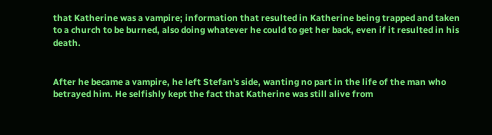that Katherine was a vampire; information that resulted in Katherine being trapped and taken to a church to be burned, also doing whatever he could to get her back, even if it resulted in his death.


After he became a vampire, he left Stefan's side, wanting no part in the life of the man who betrayed him. He selfishly kept the fact that Katherine was still alive from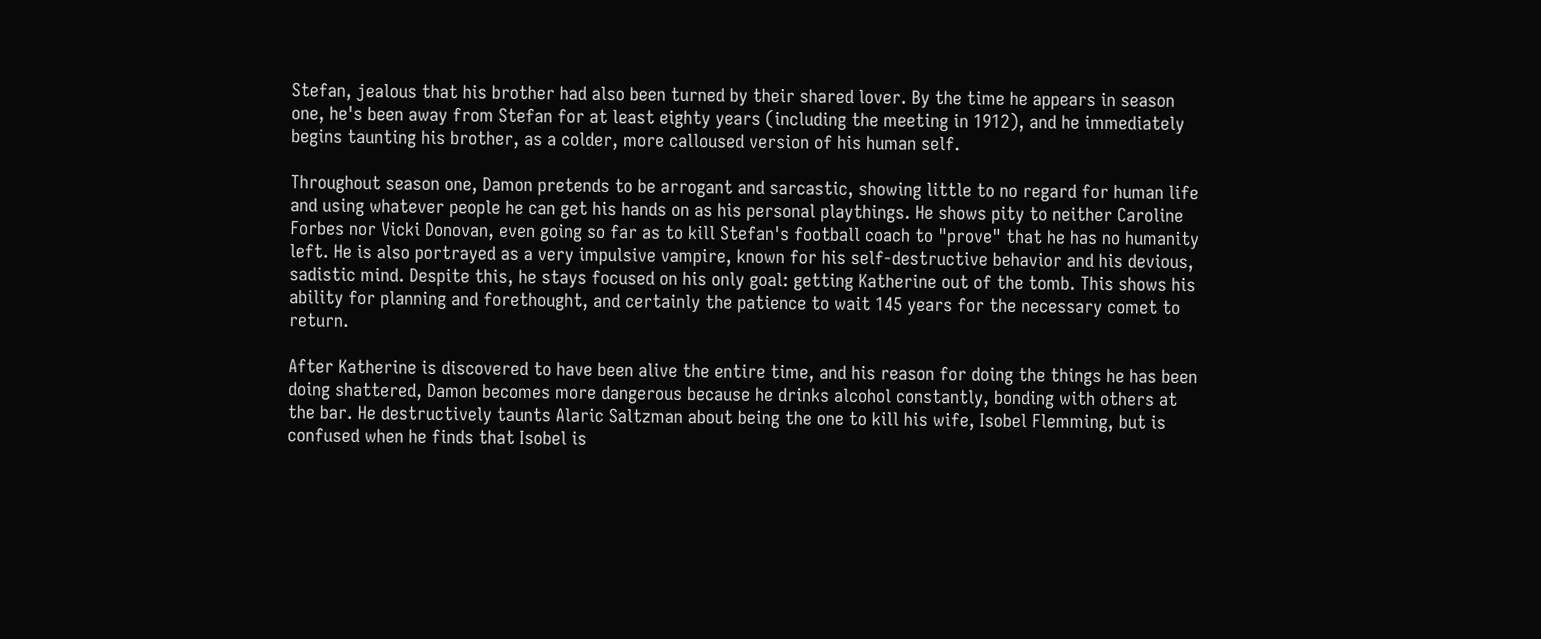Stefan, jealous that his brother had also been turned by their shared lover. By the time he appears in season one, he's been away from Stefan for at least eighty years (including the meeting in 1912), and he immediately begins taunting his brother, as a colder, more calloused version of his human self.

Throughout season one, Damon pretends to be arrogant and sarcastic, showing little to no regard for human life and using whatever people he can get his hands on as his personal playthings. He shows pity to neither Caroline Forbes nor Vicki Donovan, even going so far as to kill Stefan's football coach to "prove" that he has no humanity left. He is also portrayed as a very impulsive vampire, known for his self-destructive behavior and his devious, sadistic mind. Despite this, he stays focused on his only goal: getting Katherine out of the tomb. This shows his ability for planning and forethought, and certainly the patience to wait 145 years for the necessary comet to return.

After Katherine is discovered to have been alive the entire time, and his reason for doing the things he has been doing shattered, Damon becomes more dangerous because he drinks alcohol constantly, bonding with others at the bar. He destructively taunts Alaric Saltzman about being the one to kill his wife, Isobel Flemming, but is confused when he finds that Isobel is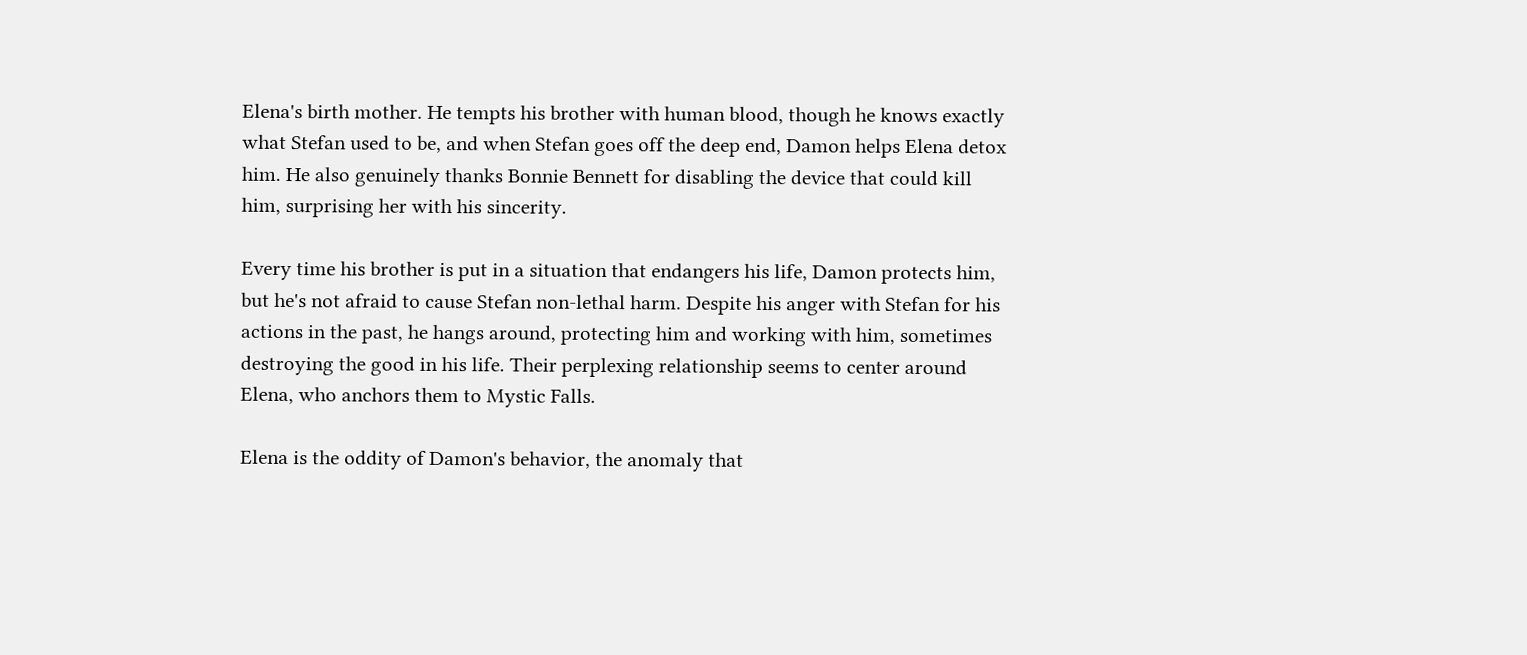Elena's birth mother. He tempts his brother with human blood, though he knows exactly what Stefan used to be, and when Stefan goes off the deep end, Damon helps Elena detox him. He also genuinely thanks Bonnie Bennett for disabling the device that could kill him, surprising her with his sincerity.

Every time his brother is put in a situation that endangers his life, Damon protects him, but he's not afraid to cause Stefan non-lethal harm. Despite his anger with Stefan for his actions in the past, he hangs around, protecting him and working with him, sometimes destroying the good in his life. Their perplexing relationship seems to center around Elena, who anchors them to Mystic Falls.

Elena is the oddity of Damon's behavior, the anomaly that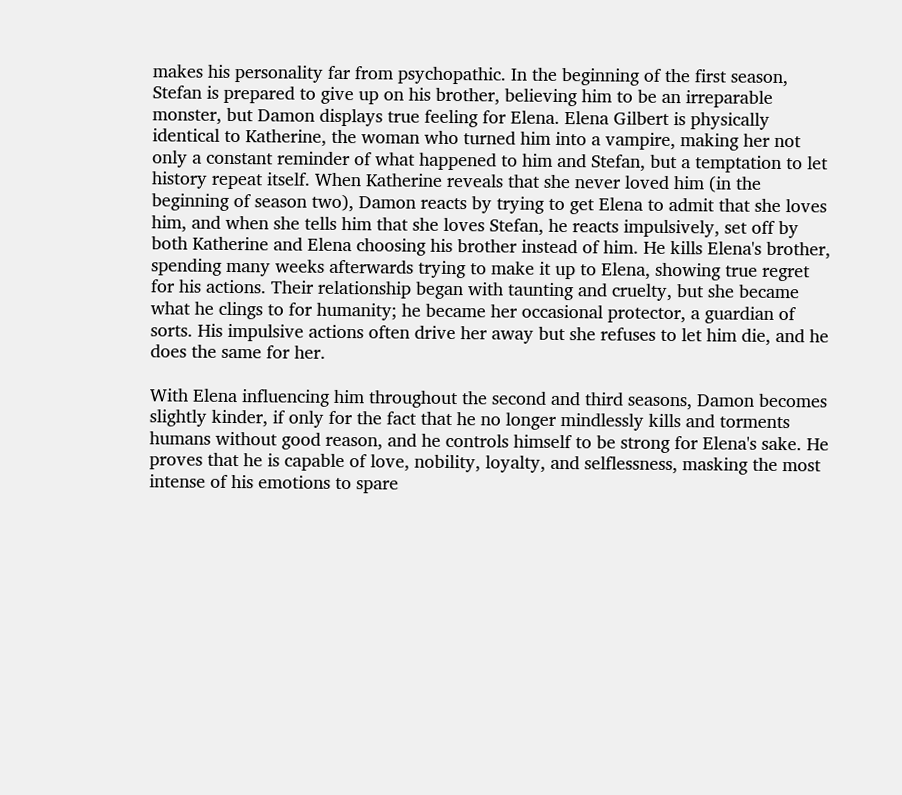makes his personality far from psychopathic. In the beginning of the first season, Stefan is prepared to give up on his brother, believing him to be an irreparable monster, but Damon displays true feeling for Elena. Elena Gilbert is physically identical to Katherine, the woman who turned him into a vampire, making her not only a constant reminder of what happened to him and Stefan, but a temptation to let history repeat itself. When Katherine reveals that she never loved him (in the beginning of season two), Damon reacts by trying to get Elena to admit that she loves him, and when she tells him that she loves Stefan, he reacts impulsively, set off by both Katherine and Elena choosing his brother instead of him. He kills Elena's brother, spending many weeks afterwards trying to make it up to Elena, showing true regret for his actions. Their relationship began with taunting and cruelty, but she became what he clings to for humanity; he became her occasional protector, a guardian of sorts. His impulsive actions often drive her away but she refuses to let him die, and he does the same for her.

With Elena influencing him throughout the second and third seasons, Damon becomes slightly kinder, if only for the fact that he no longer mindlessly kills and torments humans without good reason, and he controls himself to be strong for Elena's sake. He proves that he is capable of love, nobility, loyalty, and selflessness, masking the most intense of his emotions to spare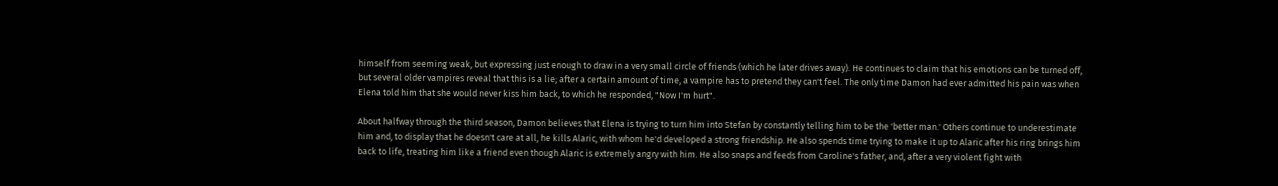himself from seeming weak, but expressing just enough to draw in a very small circle of friends (which he later drives away). He continues to claim that his emotions can be turned off, but several older vampires reveal that this is a lie; after a certain amount of time, a vampire has to pretend they can't feel. The only time Damon had ever admitted his pain was when Elena told him that she would never kiss him back, to which he responded, "Now I'm hurt".

About halfway through the third season, Damon believes that Elena is trying to turn him into Stefan by constantly telling him to be the 'better man.' Others continue to underestimate him and, to display that he doesn't care at all, he kills Alaric, with whom he'd developed a strong friendship. He also spends time trying to make it up to Alaric after his ring brings him back to life, treating him like a friend even though Alaric is extremely angry with him. He also snaps and feeds from Caroline's father, and, after a very violent fight with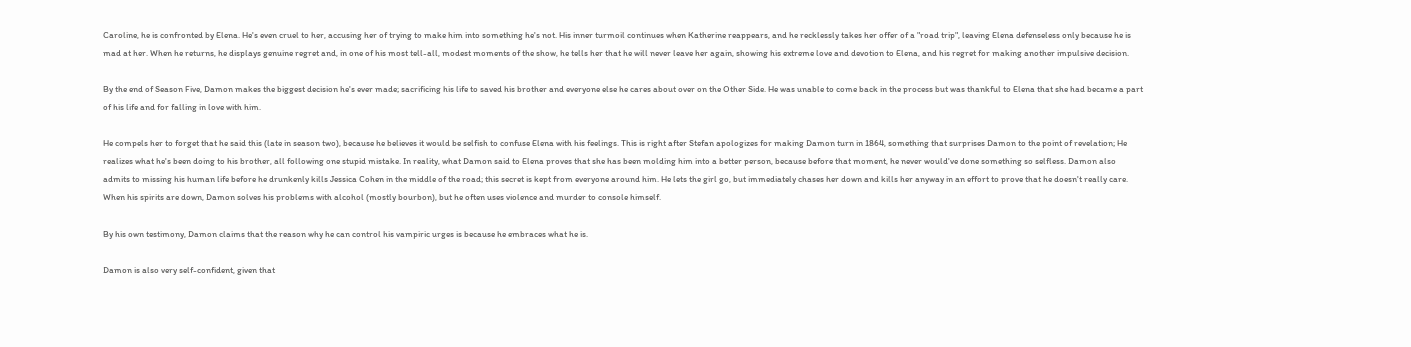Caroline, he is confronted by Elena. He's even cruel to her, accusing her of trying to make him into something he's not. His inner turmoil continues when Katherine reappears, and he recklessly takes her offer of a "road trip", leaving Elena defenseless only because he is mad at her. When he returns, he displays genuine regret and, in one of his most tell-all, modest moments of the show, he tells her that he will never leave her again, showing his extreme love and devotion to Elena, and his regret for making another impulsive decision.

By the end of Season Five, Damon makes the biggest decision he's ever made; sacrificing his life to saved his brother and everyone else he cares about over on the Other Side. He was unable to come back in the process but was thankful to Elena that she had became a part of his life and for falling in love with him.

He compels her to forget that he said this (late in season two), because he believes it would be selfish to confuse Elena with his feelings. This is right after Stefan apologizes for making Damon turn in 1864, something that surprises Damon to the point of revelation; He realizes what he's been doing to his brother, all following one stupid mistake. In reality, what Damon said to Elena proves that she has been molding him into a better person, because before that moment, he never would've done something so selfless. Damon also admits to missing his human life before he drunkenly kills Jessica Cohen in the middle of the road; this secret is kept from everyone around him. He lets the girl go, but immediately chases her down and kills her anyway in an effort to prove that he doesn't really care. When his spirits are down, Damon solves his problems with alcohol (mostly bourbon), but he often uses violence and murder to console himself.

By his own testimony, Damon claims that the reason why he can control his vampiric urges is because he embraces what he is.

Damon is also very self-confident, given that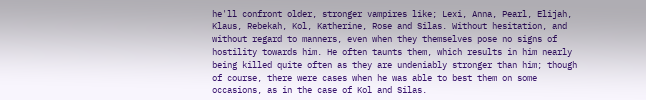he'll confront older, stronger vampires like; Lexi, Anna, Pearl, Elijah, Klaus, Rebekah, Kol, Katherine, Rose and Silas. Without hesitation, and without regard to manners, even when they themselves pose no signs of hostility towards him. He often taunts them, which results in him nearly being killed quite often as they are undeniably stronger than him; though of course, there were cases when he was able to best them on some occasions, as in the case of Kol and Silas.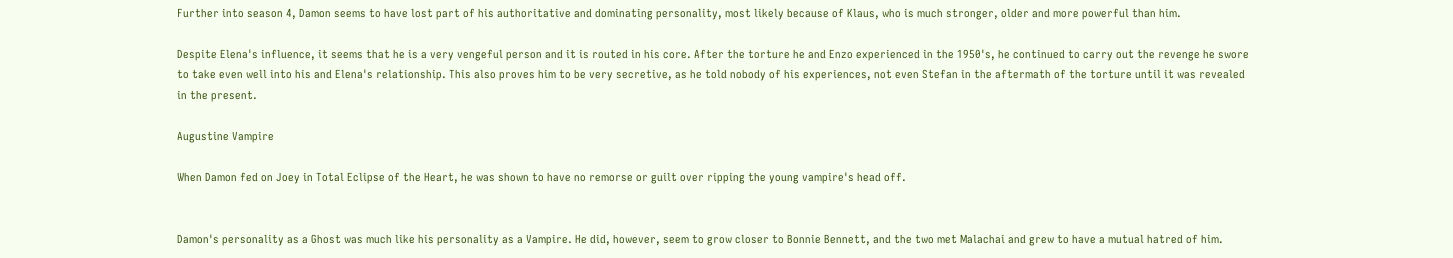Further into season 4, Damon seems to have lost part of his authoritative and dominating personality, most likely because of Klaus, who is much stronger, older and more powerful than him.

Despite Elena's influence, it seems that he is a very vengeful person and it is routed in his core. After the torture he and Enzo experienced in the 1950's, he continued to carry out the revenge he swore to take even well into his and Elena's relationship. This also proves him to be very secretive, as he told nobody of his experiences, not even Stefan in the aftermath of the torture until it was revealed in the present.

Augustine Vampire

When Damon fed on Joey in Total Eclipse of the Heart, he was shown to have no remorse or guilt over ripping the young vampire's head off.


Damon's personality as a Ghost was much like his personality as a Vampire. He did, however, seem to grow closer to Bonnie Bennett, and the two met Malachai and grew to have a mutual hatred of him.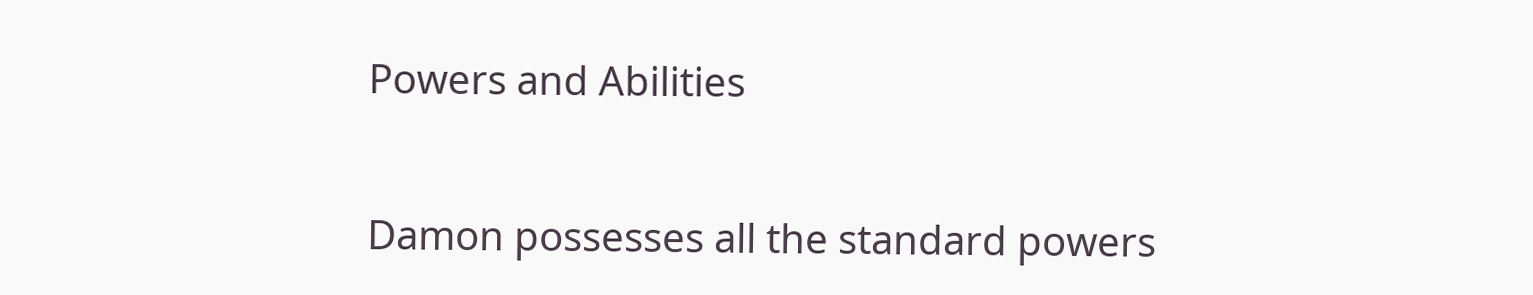Powers and Abilities


Damon possesses all the standard powers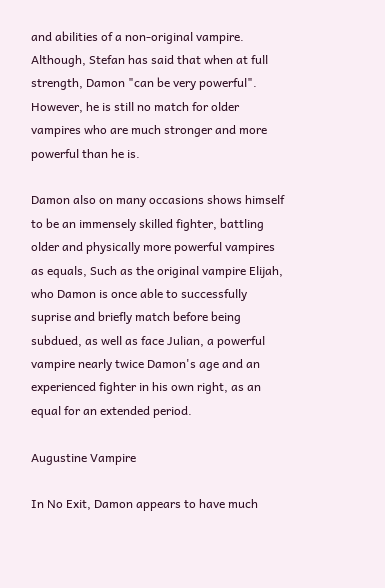and abilities of a non-original vampire. Although, Stefan has said that when at full strength, Damon "can be very powerful". However, he is still no match for older vampires who are much stronger and more powerful than he is.

Damon also on many occasions shows himself to be an immensely skilled fighter, battling older and physically more powerful vampires as equals, Such as the original vampire Elijah, who Damon is once able to successfully suprise and briefly match before being subdued, as well as face Julian, a powerful vampire nearly twice Damon's age and an experienced fighter in his own right, as an equal for an extended period.

Augustine Vampire

In No Exit, Damon appears to have much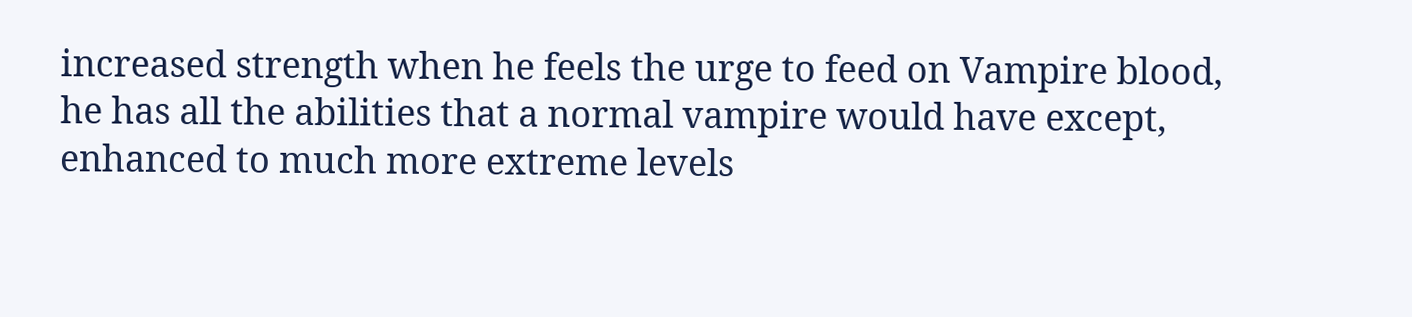increased strength when he feels the urge to feed on Vampire blood, he has all the abilities that a normal vampire would have except, enhanced to much more extreme levels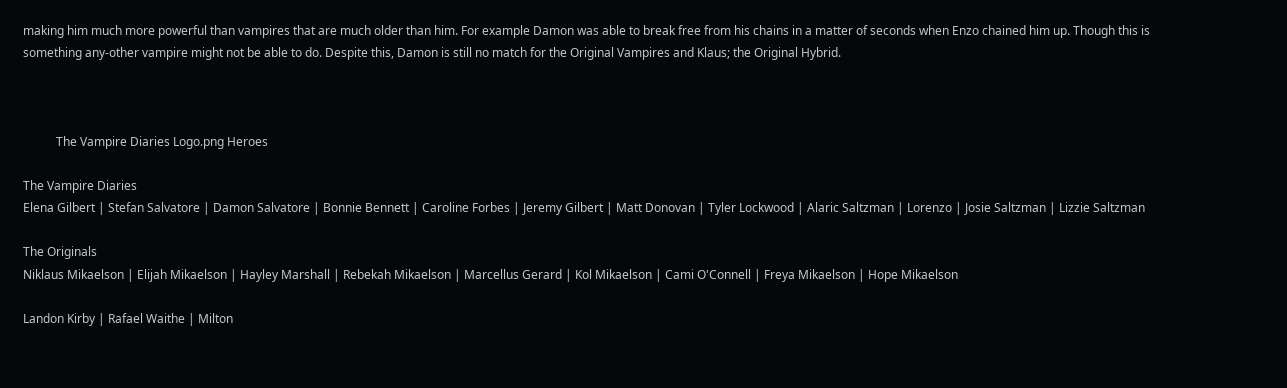making him much more powerful than vampires that are much older than him. For example Damon was able to break free from his chains in a matter of seconds when Enzo chained him up. Though this is something any-other vampire might not be able to do. Despite this, Damon is still no match for the Original Vampires and Klaus; the Original Hybrid.



           The Vampire Diaries Logo.png Heroes

The Vampire Diaries
Elena Gilbert | Stefan Salvatore | Damon Salvatore | Bonnie Bennett | Caroline Forbes | Jeremy Gilbert | Matt Donovan | Tyler Lockwood | Alaric Saltzman | Lorenzo | Josie Saltzman | Lizzie Saltzman

The Originals
Niklaus Mikaelson | Elijah Mikaelson | Hayley Marshall | Rebekah Mikaelson | Marcellus Gerard | Kol Mikaelson | Cami O'Connell | Freya Mikaelson | Hope Mikaelson

Landon Kirby | Rafael Waithe | Milton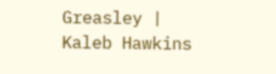Greasley | Kaleb Hawkins